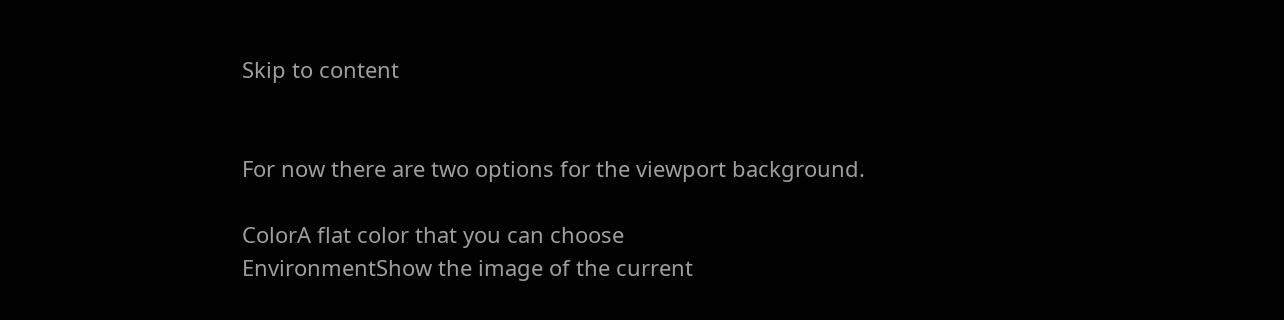Skip to content


For now there are two options for the viewport background.

ColorA flat color that you can choose
EnvironmentShow the image of the current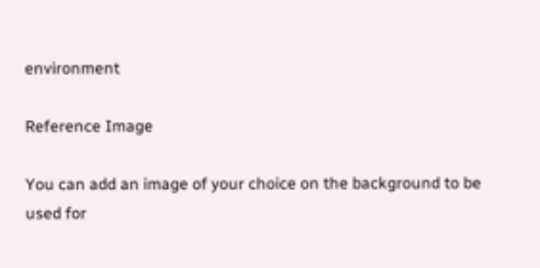environment

Reference Image

You can add an image of your choice on the background to be used for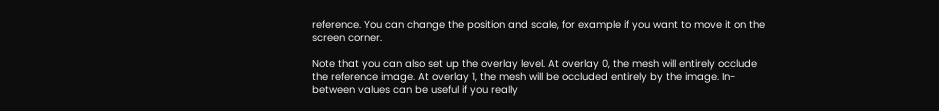reference. You can change the position and scale, for example if you want to move it on the screen corner.

Note that you can also set up the overlay level. At overlay 0, the mesh will entirely occlude the reference image. At overlay 1, the mesh will be occluded entirely by the image. In-between values can be useful if you really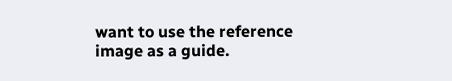want to use the reference image as a guide.